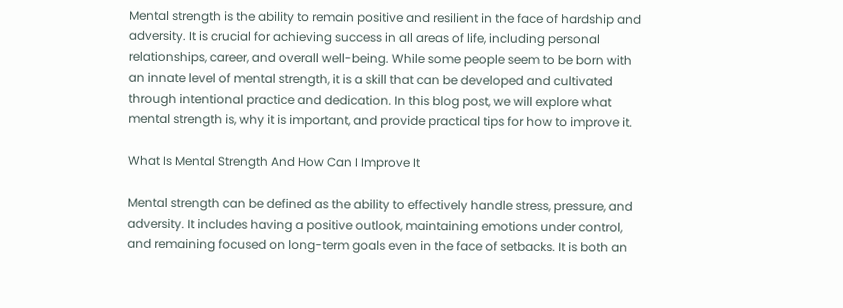Mental strength is the ability to remain positive and resilient in the face of hardship and adversity. It is crucial for achieving success in all areas of life, including personal relationships, career, and overall well-being. While some people seem to be born with an innate level of mental strength, it is a skill that can be developed and cultivated through intentional practice and dedication. In this blog post, we will explore what mental strength is, why it is important, and provide practical tips for how to improve it.

What Is Mental Strength And How Can I Improve It

Mental strength can be defined as the ability to effectively handle stress, pressure, and adversity. It includes having a positive outlook, maintaining emotions under control, and remaining focused on long-term goals even in the face of setbacks. It is both an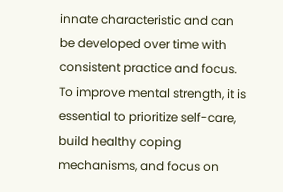innate characteristic and can be developed over time with consistent practice and focus. To improve mental strength, it is essential to prioritize self-care, build healthy coping mechanisms, and focus on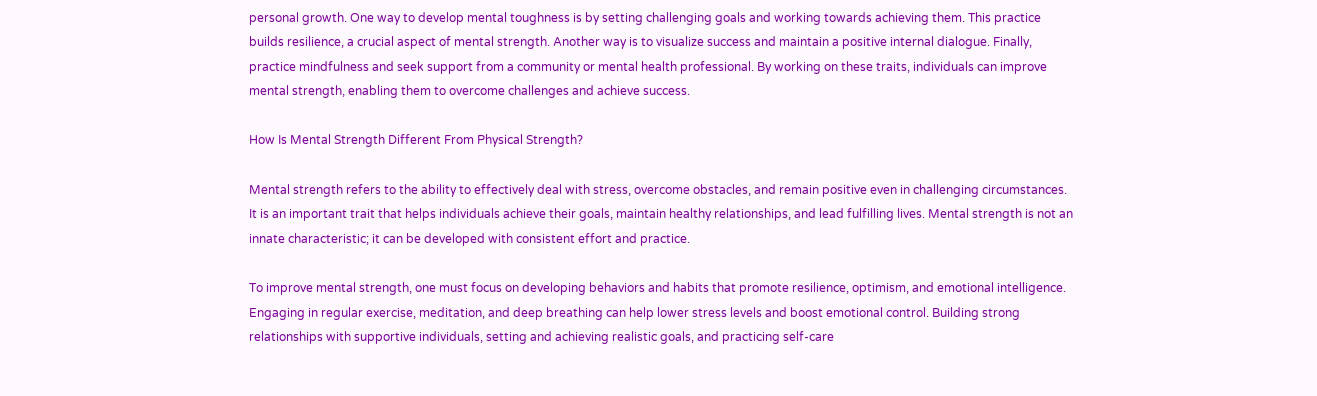personal growth. One way to develop mental toughness is by setting challenging goals and working towards achieving them. This practice builds resilience, a crucial aspect of mental strength. Another way is to visualize success and maintain a positive internal dialogue. Finally, practice mindfulness and seek support from a community or mental health professional. By working on these traits, individuals can improve mental strength, enabling them to overcome challenges and achieve success.

How Is Mental Strength Different From Physical Strength?

Mental strength refers to the ability to effectively deal with stress, overcome obstacles, and remain positive even in challenging circumstances. It is an important trait that helps individuals achieve their goals, maintain healthy relationships, and lead fulfilling lives. Mental strength is not an innate characteristic; it can be developed with consistent effort and practice.

To improve mental strength, one must focus on developing behaviors and habits that promote resilience, optimism, and emotional intelligence. Engaging in regular exercise, meditation, and deep breathing can help lower stress levels and boost emotional control. Building strong relationships with supportive individuals, setting and achieving realistic goals, and practicing self-care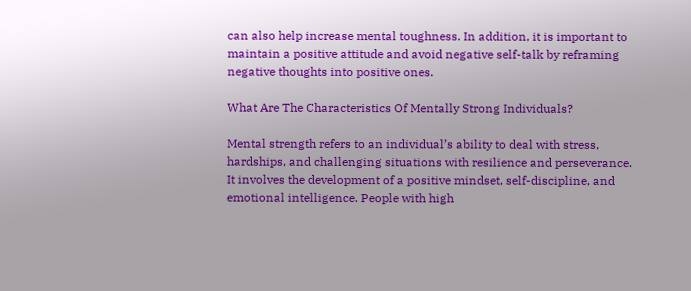can also help increase mental toughness. In addition, it is important to maintain a positive attitude and avoid negative self-talk by reframing negative thoughts into positive ones.

What Are The Characteristics Of Mentally Strong Individuals?

Mental strength refers to an individual’s ability to deal with stress, hardships, and challenging situations with resilience and perseverance. It involves the development of a positive mindset, self-discipline, and emotional intelligence. People with high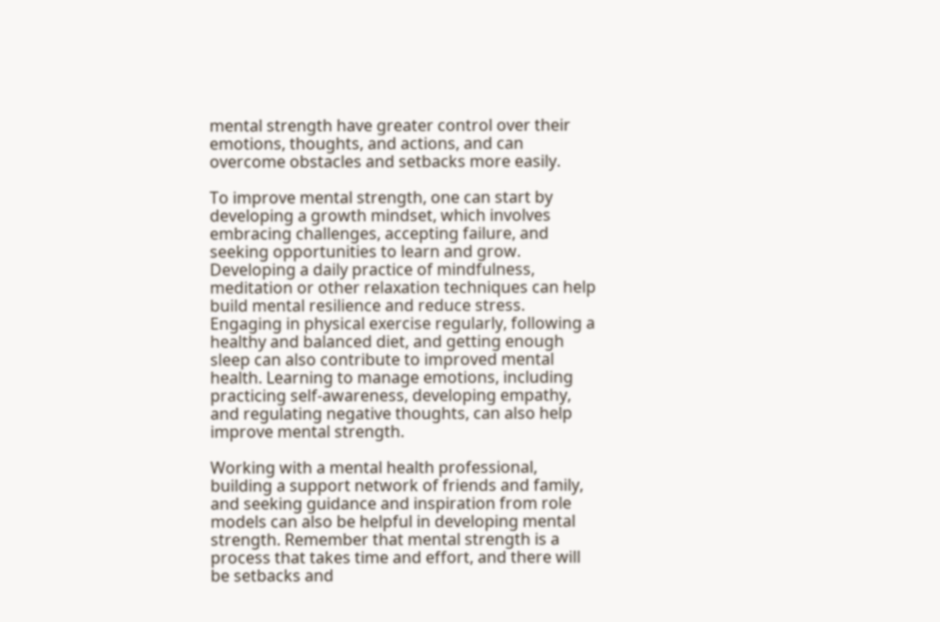mental strength have greater control over their emotions, thoughts, and actions, and can overcome obstacles and setbacks more easily.

To improve mental strength, one can start by developing a growth mindset, which involves embracing challenges, accepting failure, and seeking opportunities to learn and grow. Developing a daily practice of mindfulness, meditation or other relaxation techniques can help build mental resilience and reduce stress. Engaging in physical exercise regularly, following a healthy and balanced diet, and getting enough sleep can also contribute to improved mental health. Learning to manage emotions, including practicing self-awareness, developing empathy, and regulating negative thoughts, can also help improve mental strength.

Working with a mental health professional, building a support network of friends and family, and seeking guidance and inspiration from role models can also be helpful in developing mental strength. Remember that mental strength is a process that takes time and effort, and there will be setbacks and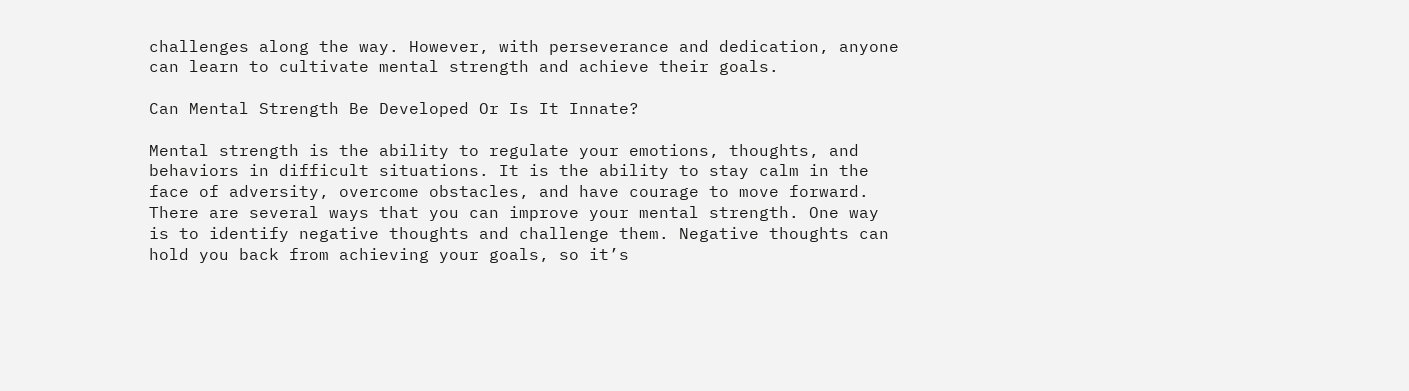challenges along the way. However, with perseverance and dedication, anyone can learn to cultivate mental strength and achieve their goals.

Can Mental Strength Be Developed Or Is It Innate?

Mental strength is the ability to regulate your emotions, thoughts, and behaviors in difficult situations. It is the ability to stay calm in the face of adversity, overcome obstacles, and have courage to move forward. There are several ways that you can improve your mental strength. One way is to identify negative thoughts and challenge them. Negative thoughts can hold you back from achieving your goals, so it’s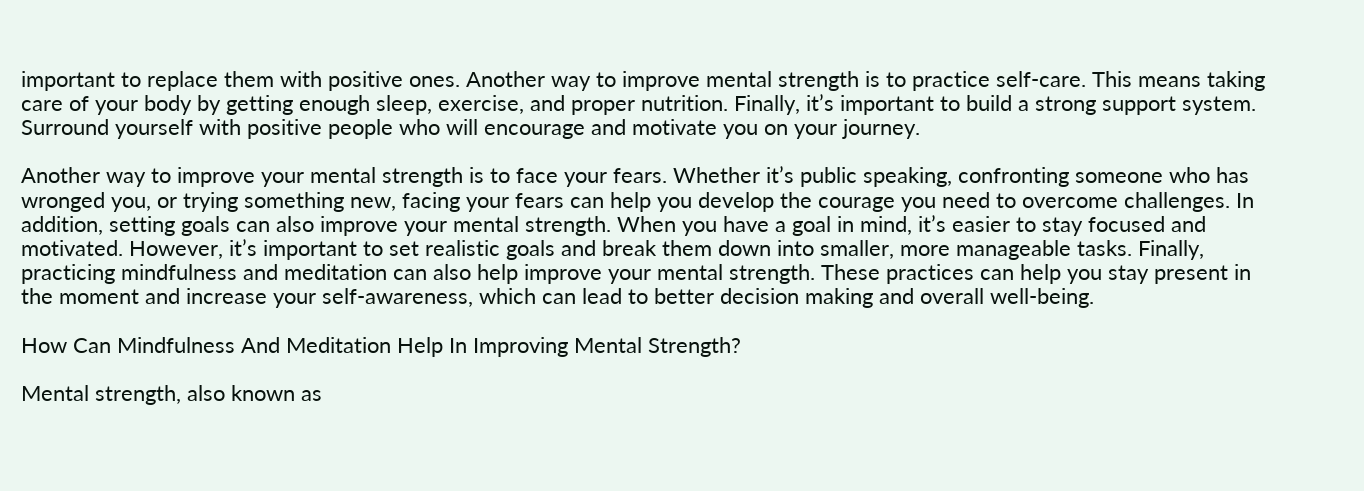important to replace them with positive ones. Another way to improve mental strength is to practice self-care. This means taking care of your body by getting enough sleep, exercise, and proper nutrition. Finally, it’s important to build a strong support system. Surround yourself with positive people who will encourage and motivate you on your journey.

Another way to improve your mental strength is to face your fears. Whether it’s public speaking, confronting someone who has wronged you, or trying something new, facing your fears can help you develop the courage you need to overcome challenges. In addition, setting goals can also improve your mental strength. When you have a goal in mind, it’s easier to stay focused and motivated. However, it’s important to set realistic goals and break them down into smaller, more manageable tasks. Finally, practicing mindfulness and meditation can also help improve your mental strength. These practices can help you stay present in the moment and increase your self-awareness, which can lead to better decision making and overall well-being.

How Can Mindfulness And Meditation Help In Improving Mental Strength?

Mental strength, also known as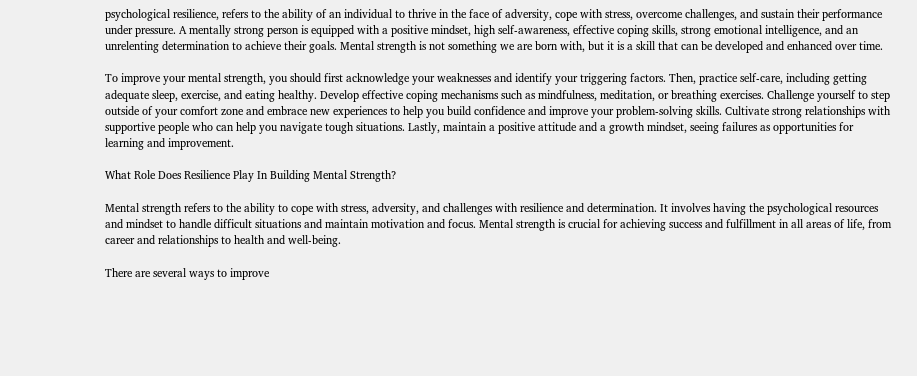psychological resilience, refers to the ability of an individual to thrive in the face of adversity, cope with stress, overcome challenges, and sustain their performance under pressure. A mentally strong person is equipped with a positive mindset, high self-awareness, effective coping skills, strong emotional intelligence, and an unrelenting determination to achieve their goals. Mental strength is not something we are born with, but it is a skill that can be developed and enhanced over time.

To improve your mental strength, you should first acknowledge your weaknesses and identify your triggering factors. Then, practice self-care, including getting adequate sleep, exercise, and eating healthy. Develop effective coping mechanisms such as mindfulness, meditation, or breathing exercises. Challenge yourself to step outside of your comfort zone and embrace new experiences to help you build confidence and improve your problem-solving skills. Cultivate strong relationships with supportive people who can help you navigate tough situations. Lastly, maintain a positive attitude and a growth mindset, seeing failures as opportunities for learning and improvement.

What Role Does Resilience Play In Building Mental Strength?

Mental strength refers to the ability to cope with stress, adversity, and challenges with resilience and determination. It involves having the psychological resources and mindset to handle difficult situations and maintain motivation and focus. Mental strength is crucial for achieving success and fulfillment in all areas of life, from career and relationships to health and well-being.

There are several ways to improve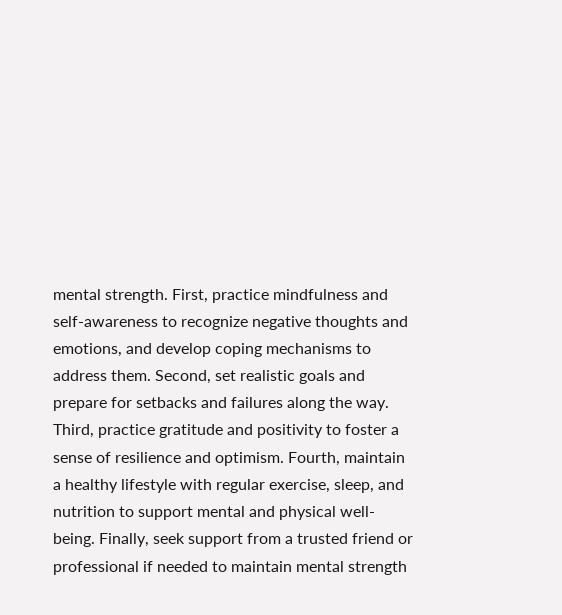mental strength. First, practice mindfulness and self-awareness to recognize negative thoughts and emotions, and develop coping mechanisms to address them. Second, set realistic goals and prepare for setbacks and failures along the way. Third, practice gratitude and positivity to foster a sense of resilience and optimism. Fourth, maintain a healthy lifestyle with regular exercise, sleep, and nutrition to support mental and physical well-being. Finally, seek support from a trusted friend or professional if needed to maintain mental strength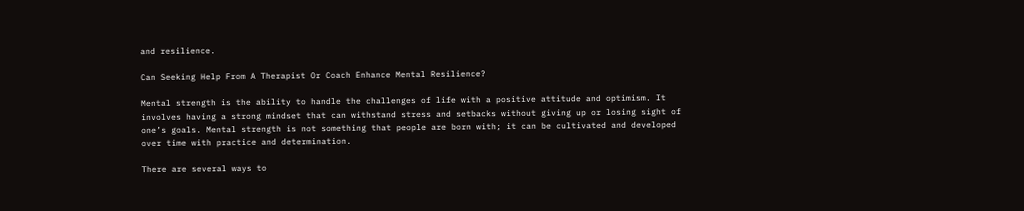and resilience.

Can Seeking Help From A Therapist Or Coach Enhance Mental Resilience?

Mental strength is the ability to handle the challenges of life with a positive attitude and optimism. It involves having a strong mindset that can withstand stress and setbacks without giving up or losing sight of one’s goals. Mental strength is not something that people are born with; it can be cultivated and developed over time with practice and determination.

There are several ways to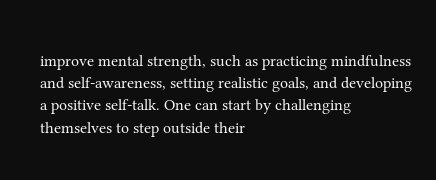improve mental strength, such as practicing mindfulness and self-awareness, setting realistic goals, and developing a positive self-talk. One can start by challenging themselves to step outside their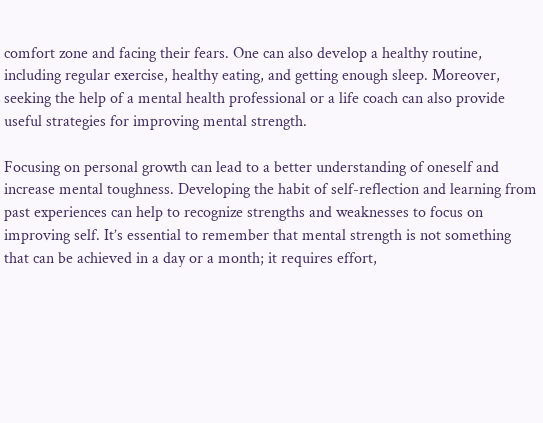comfort zone and facing their fears. One can also develop a healthy routine, including regular exercise, healthy eating, and getting enough sleep. Moreover, seeking the help of a mental health professional or a life coach can also provide useful strategies for improving mental strength.

Focusing on personal growth can lead to a better understanding of oneself and increase mental toughness. Developing the habit of self-reflection and learning from past experiences can help to recognize strengths and weaknesses to focus on improving self. It’s essential to remember that mental strength is not something that can be achieved in a day or a month; it requires effort,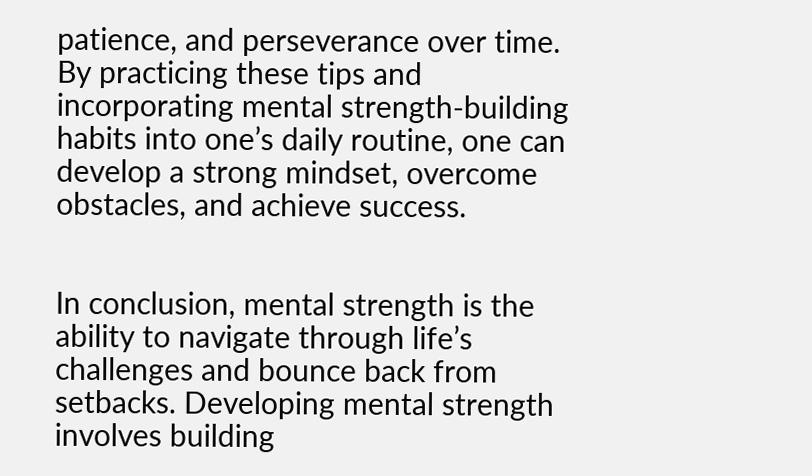patience, and perseverance over time. By practicing these tips and incorporating mental strength-building habits into one’s daily routine, one can develop a strong mindset, overcome obstacles, and achieve success.


In conclusion, mental strength is the ability to navigate through life’s challenges and bounce back from setbacks. Developing mental strength involves building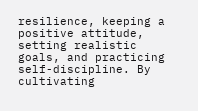resilience, keeping a positive attitude, setting realistic goals, and practicing self-discipline. By cultivating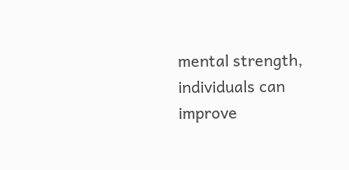mental strength, individuals can improve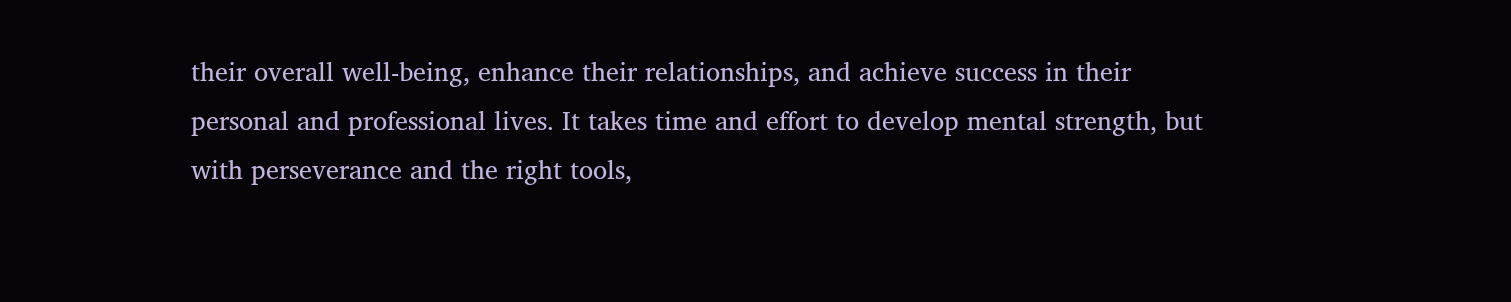their overall well-being, enhance their relationships, and achieve success in their personal and professional lives. It takes time and effort to develop mental strength, but with perseverance and the right tools,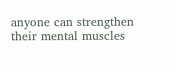anyone can strengthen their mental muscles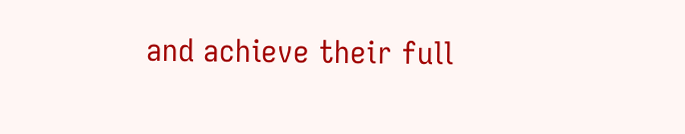and achieve their full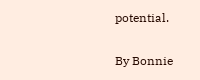potential.

By Bonnie